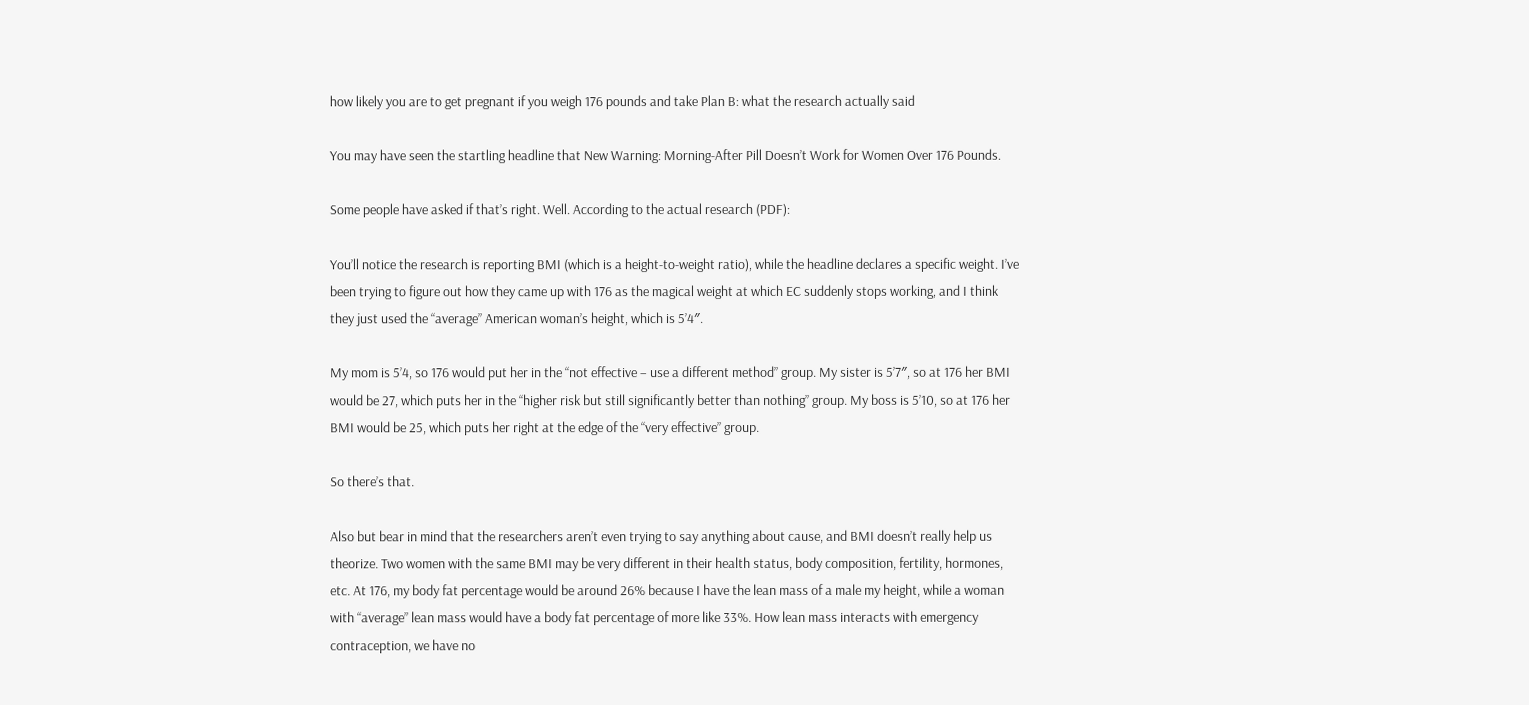how likely you are to get pregnant if you weigh 176 pounds and take Plan B: what the research actually said

You may have seen the startling headline that New Warning: Morning-After Pill Doesn’t Work for Women Over 176 Pounds.

Some people have asked if that’s right. Well. According to the actual research (PDF):

You’ll notice the research is reporting BMI (which is a height-to-weight ratio), while the headline declares a specific weight. I’ve been trying to figure out how they came up with 176 as the magical weight at which EC suddenly stops working, and I think they just used the “average” American woman’s height, which is 5’4″.

My mom is 5’4, so 176 would put her in the “not effective – use a different method” group. My sister is 5’7″, so at 176 her BMI would be 27, which puts her in the “higher risk but still significantly better than nothing” group. My boss is 5’10, so at 176 her BMI would be 25, which puts her right at the edge of the “very effective” group.

So there’s that.

Also but bear in mind that the researchers aren’t even trying to say anything about cause, and BMI doesn’t really help us theorize. Two women with the same BMI may be very different in their health status, body composition, fertility, hormones, etc. At 176, my body fat percentage would be around 26% because I have the lean mass of a male my height, while a woman with “average” lean mass would have a body fat percentage of more like 33%. How lean mass interacts with emergency contraception, we have no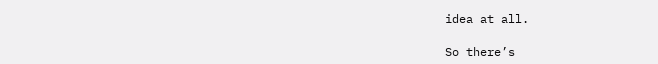idea at all.

So there’s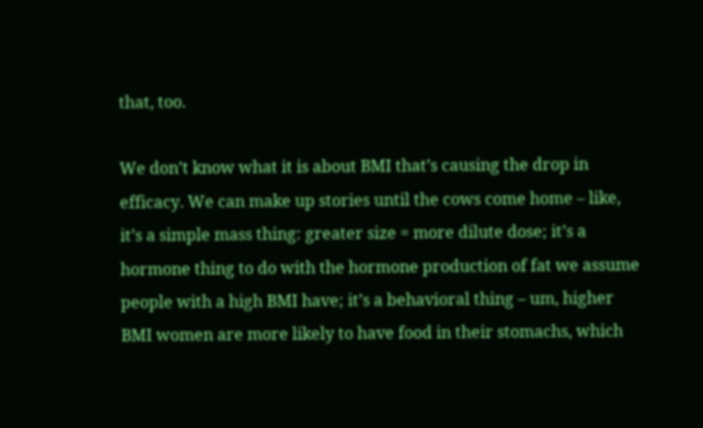that, too.

We don’t know what it is about BMI that’s causing the drop in efficacy. We can make up stories until the cows come home – like, it’s a simple mass thing: greater size = more dilute dose; it’s a hormone thing to do with the hormone production of fat we assume people with a high BMI have; it’s a behavioral thing – um, higher BMI women are more likely to have food in their stomachs, which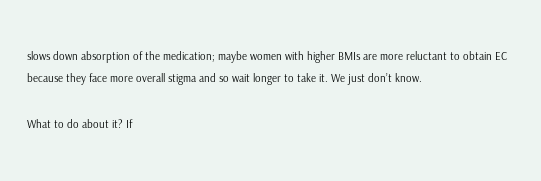slows down absorption of the medication; maybe women with higher BMIs are more reluctant to obtain EC because they face more overall stigma and so wait longer to take it. We just don’t know.

What to do about it? If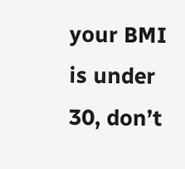your BMI is under 30, don’t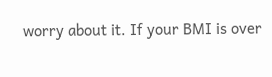worry about it. If your BMI is over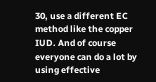30, use a different EC method like the copper IUD. And of course everyone can do a lot by using effective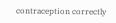contraception correctly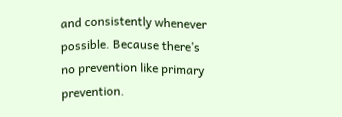and consistently whenever possible. Because there’s no prevention like primary prevention.